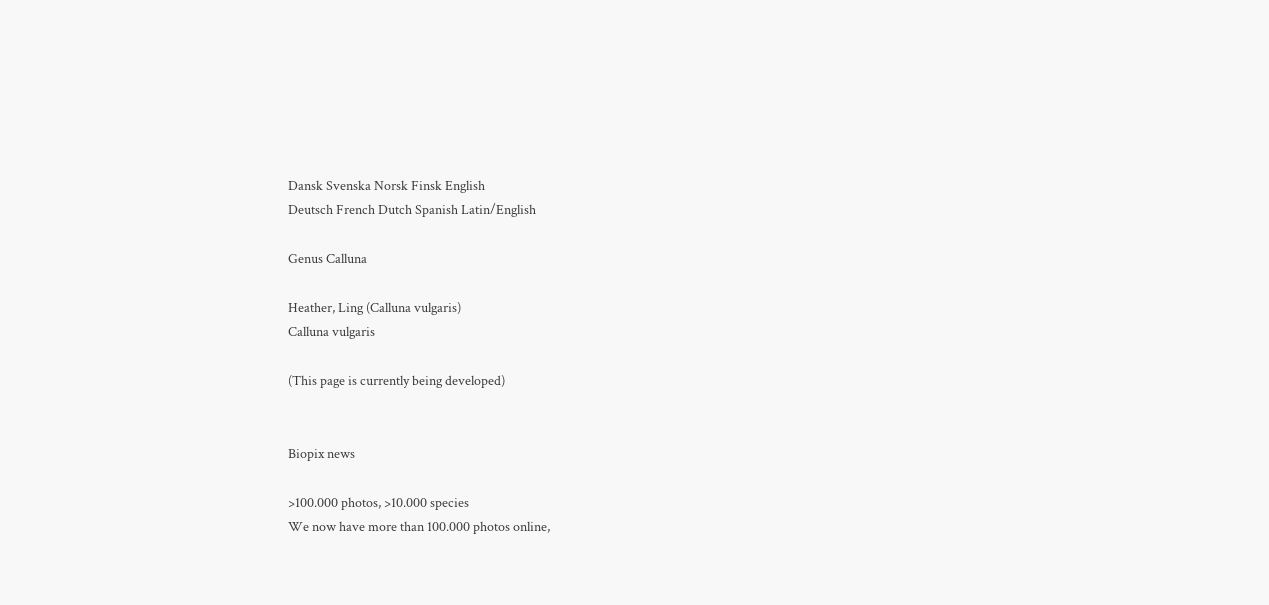Dansk Svenska Norsk Finsk English
Deutsch French Dutch Spanish Latin/English

Genus Calluna

Heather, Ling (Calluna vulgaris)
Calluna vulgaris

(This page is currently being developed)


Biopix news

>100.000 photos, >10.000 species
We now have more than 100.000 photos online,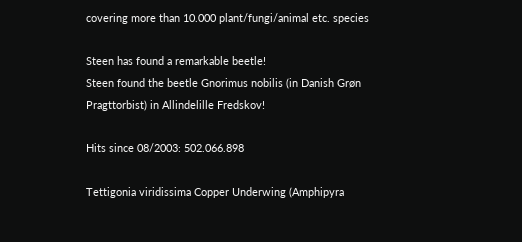covering more than 10.000 plant/fungi/animal etc. species

Steen has found a remarkable beetle!
Steen found the beetle Gnorimus nobilis (in Danish Grøn Pragttorbist) in Allindelille Fredskov!

Hits since 08/2003: 502.066.898

Tettigonia viridissima Copper Underwing (Amphipyra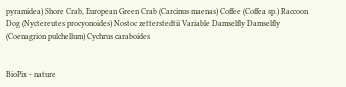pyramidea) Shore Crab, European Green Crab (Carcinus maenas) Coffee (Coffea sp.) Raccoon Dog (Nyctereutes procyonoides) Nostoc zetterstedtii Variable Damselfly Damselfly (Coenagrion pulchellum) Cychrus caraboides


BioPix - nature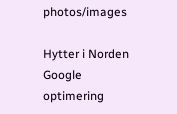photos/images

Hytter i Norden Google optimering